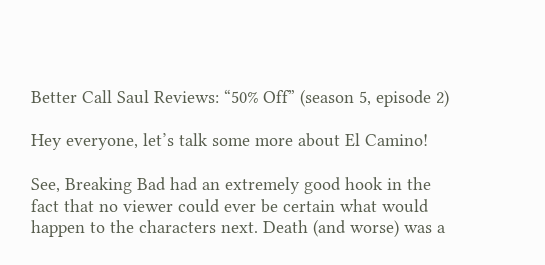Better Call Saul Reviews: “50% Off” (season 5, episode 2)

Hey everyone, let’s talk some more about El Camino!

See, Breaking Bad had an extremely good hook in the fact that no viewer could ever be certain what would happen to the characters next. Death (and worse) was a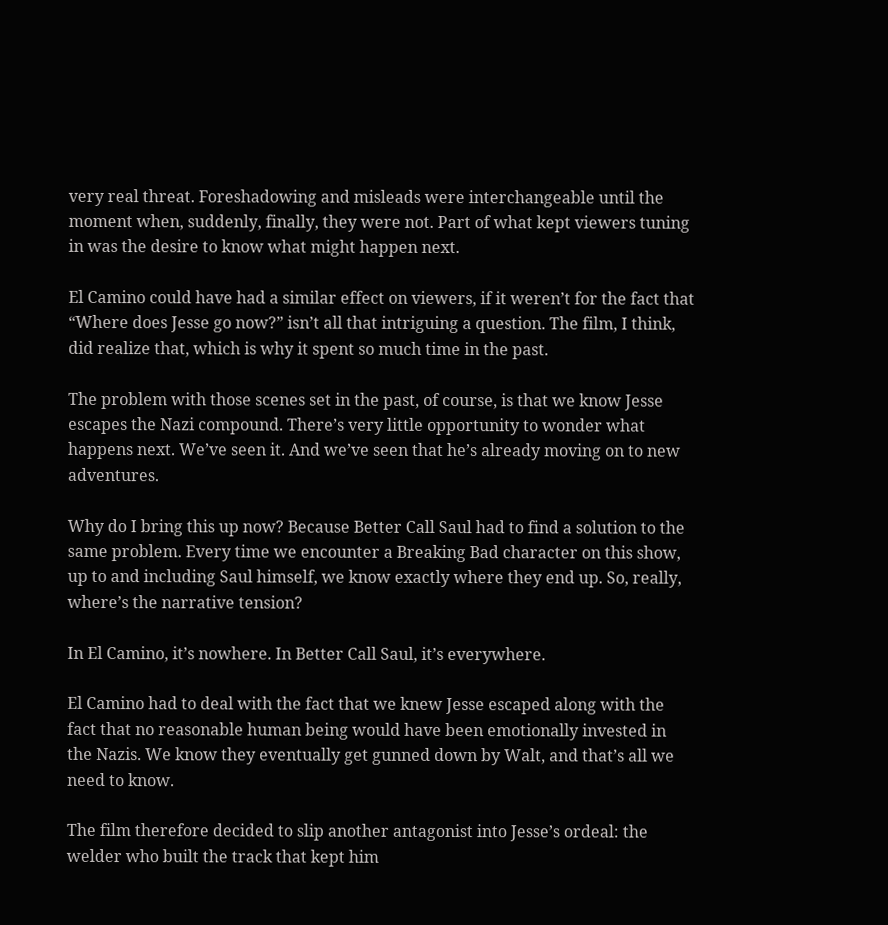very real threat. Foreshadowing and misleads were interchangeable until the moment when, suddenly, finally, they were not. Part of what kept viewers tuning in was the desire to know what might happen next.

El Camino could have had a similar effect on viewers, if it weren’t for the fact that “Where does Jesse go now?” isn’t all that intriguing a question. The film, I think, did realize that, which is why it spent so much time in the past.

The problem with those scenes set in the past, of course, is that we know Jesse escapes the Nazi compound. There’s very little opportunity to wonder what happens next. We’ve seen it. And we’ve seen that he’s already moving on to new adventures.

Why do I bring this up now? Because Better Call Saul had to find a solution to the same problem. Every time we encounter a Breaking Bad character on this show, up to and including Saul himself, we know exactly where they end up. So, really, where’s the narrative tension?

In El Camino, it’s nowhere. In Better Call Saul, it’s everywhere.

El Camino had to deal with the fact that we knew Jesse escaped along with the fact that no reasonable human being would have been emotionally invested in the Nazis. We know they eventually get gunned down by Walt, and that’s all we need to know.

The film therefore decided to slip another antagonist into Jesse’s ordeal: the welder who built the track that kept him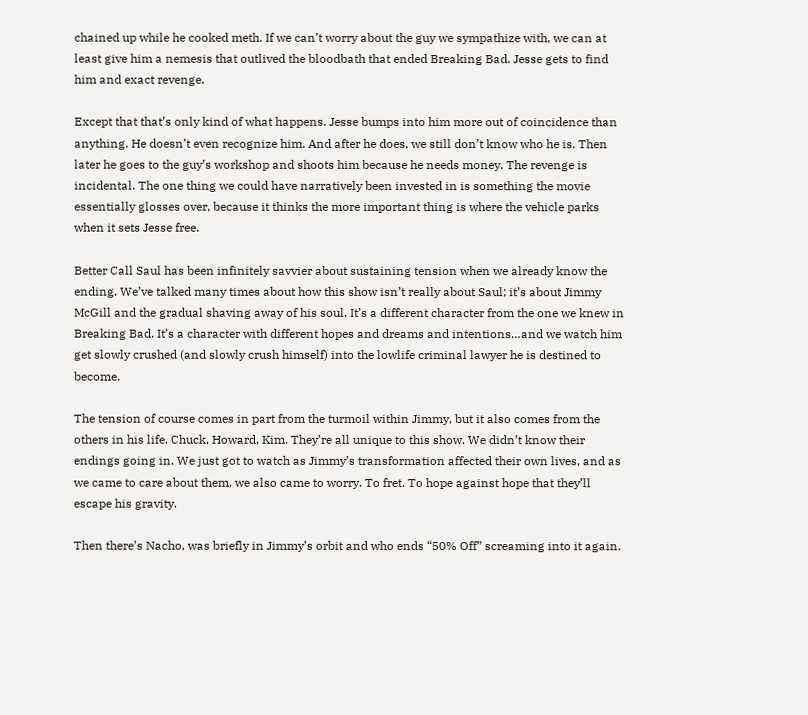chained up while he cooked meth. If we can’t worry about the guy we sympathize with, we can at least give him a nemesis that outlived the bloodbath that ended Breaking Bad. Jesse gets to find him and exact revenge.

Except that that’s only kind of what happens. Jesse bumps into him more out of coincidence than anything. He doesn’t even recognize him. And after he does, we still don’t know who he is. Then later he goes to the guy’s workshop and shoots him because he needs money. The revenge is incidental. The one thing we could have narratively been invested in is something the movie essentially glosses over, because it thinks the more important thing is where the vehicle parks when it sets Jesse free.

Better Call Saul has been infinitely savvier about sustaining tension when we already know the ending. We’ve talked many times about how this show isn’t really about Saul; it’s about Jimmy McGill and the gradual shaving away of his soul. It’s a different character from the one we knew in Breaking Bad. It’s a character with different hopes and dreams and intentions…and we watch him get slowly crushed (and slowly crush himself) into the lowlife criminal lawyer he is destined to become.

The tension of course comes in part from the turmoil within Jimmy, but it also comes from the others in his life. Chuck, Howard, Kim. They’re all unique to this show. We didn’t know their endings going in. We just got to watch as Jimmy’s transformation affected their own lives, and as we came to care about them, we also came to worry. To fret. To hope against hope that they’ll escape his gravity.

Then there’s Nacho, was briefly in Jimmy’s orbit and who ends “50% Off” screaming into it again.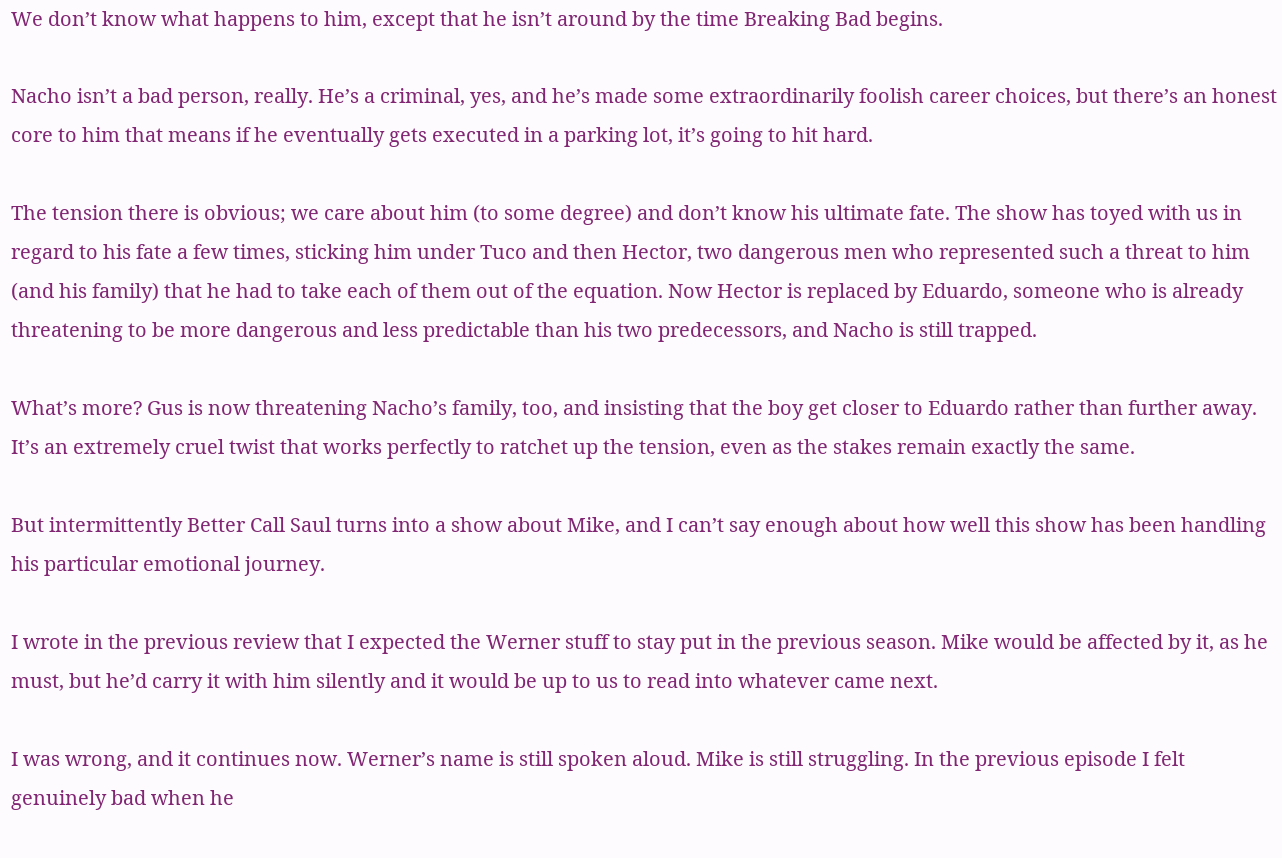We don’t know what happens to him, except that he isn’t around by the time Breaking Bad begins.

Nacho isn’t a bad person, really. He’s a criminal, yes, and he’s made some extraordinarily foolish career choices, but there’s an honest core to him that means if he eventually gets executed in a parking lot, it’s going to hit hard.

The tension there is obvious; we care about him (to some degree) and don’t know his ultimate fate. The show has toyed with us in regard to his fate a few times, sticking him under Tuco and then Hector, two dangerous men who represented such a threat to him (and his family) that he had to take each of them out of the equation. Now Hector is replaced by Eduardo, someone who is already threatening to be more dangerous and less predictable than his two predecessors, and Nacho is still trapped.

What’s more? Gus is now threatening Nacho’s family, too, and insisting that the boy get closer to Eduardo rather than further away. It’s an extremely cruel twist that works perfectly to ratchet up the tension, even as the stakes remain exactly the same.

But intermittently Better Call Saul turns into a show about Mike, and I can’t say enough about how well this show has been handling his particular emotional journey.

I wrote in the previous review that I expected the Werner stuff to stay put in the previous season. Mike would be affected by it, as he must, but he’d carry it with him silently and it would be up to us to read into whatever came next.

I was wrong, and it continues now. Werner’s name is still spoken aloud. Mike is still struggling. In the previous episode I felt genuinely bad when he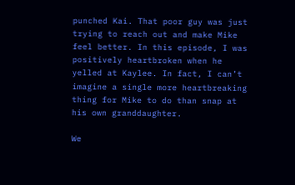punched Kai. That poor guy was just trying to reach out and make Mike feel better. In this episode, I was positively heartbroken when he yelled at Kaylee. In fact, I can’t imagine a single more heartbreaking thing for Mike to do than snap at his own granddaughter.

We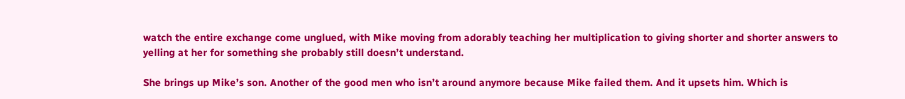watch the entire exchange come unglued, with Mike moving from adorably teaching her multiplication to giving shorter and shorter answers to yelling at her for something she probably still doesn’t understand.

She brings up Mike’s son. Another of the good men who isn’t around anymore because Mike failed them. And it upsets him. Which is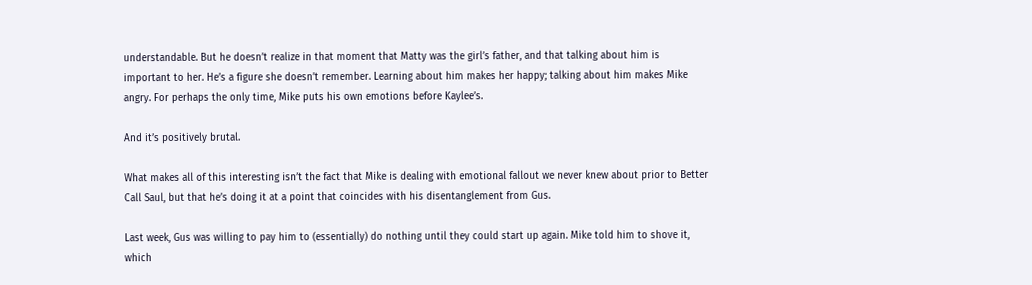understandable. But he doesn’t realize in that moment that Matty was the girl’s father, and that talking about him is important to her. He’s a figure she doesn’t remember. Learning about him makes her happy; talking about him makes Mike angry. For perhaps the only time, Mike puts his own emotions before Kaylee’s.

And it’s positively brutal.

What makes all of this interesting isn’t the fact that Mike is dealing with emotional fallout we never knew about prior to Better Call Saul, but that he’s doing it at a point that coincides with his disentanglement from Gus.

Last week, Gus was willing to pay him to (essentially) do nothing until they could start up again. Mike told him to shove it, which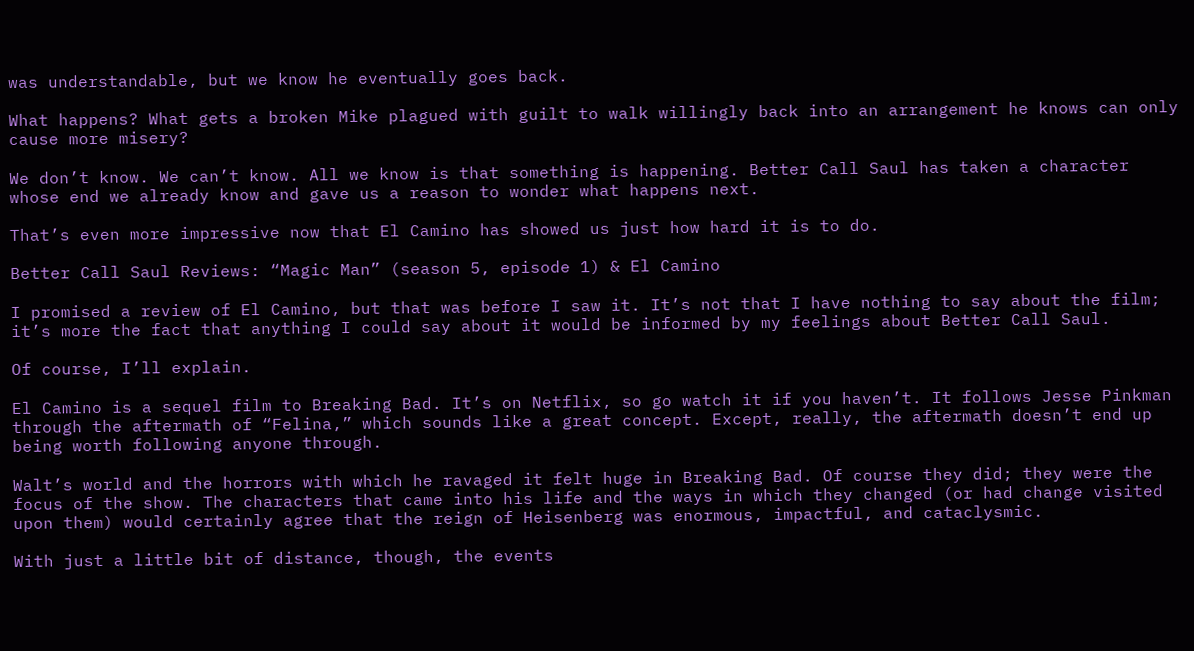was understandable, but we know he eventually goes back.

What happens? What gets a broken Mike plagued with guilt to walk willingly back into an arrangement he knows can only cause more misery?

We don’t know. We can’t know. All we know is that something is happening. Better Call Saul has taken a character whose end we already know and gave us a reason to wonder what happens next.

That’s even more impressive now that El Camino has showed us just how hard it is to do.

Better Call Saul Reviews: “Magic Man” (season 5, episode 1) & El Camino

I promised a review of El Camino, but that was before I saw it. It’s not that I have nothing to say about the film; it’s more the fact that anything I could say about it would be informed by my feelings about Better Call Saul.

Of course, I’ll explain.

El Camino is a sequel film to Breaking Bad. It’s on Netflix, so go watch it if you haven’t. It follows Jesse Pinkman through the aftermath of “Felina,” which sounds like a great concept. Except, really, the aftermath doesn’t end up being worth following anyone through.

Walt’s world and the horrors with which he ravaged it felt huge in Breaking Bad. Of course they did; they were the focus of the show. The characters that came into his life and the ways in which they changed (or had change visited upon them) would certainly agree that the reign of Heisenberg was enormous, impactful, and cataclysmic.

With just a little bit of distance, though, the events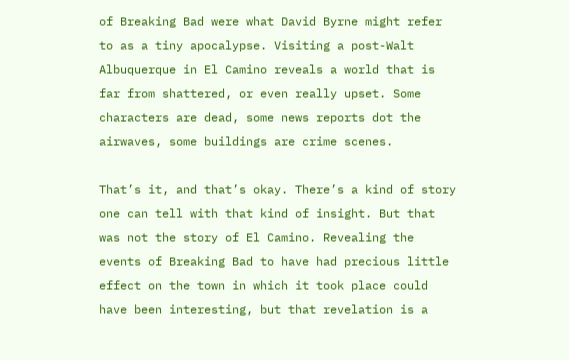of Breaking Bad were what David Byrne might refer to as a tiny apocalypse. Visiting a post-Walt Albuquerque in El Camino reveals a world that is far from shattered, or even really upset. Some characters are dead, some news reports dot the airwaves, some buildings are crime scenes.

That’s it, and that’s okay. There’s a kind of story one can tell with that kind of insight. But that was not the story of El Camino. Revealing the events of Breaking Bad to have had precious little effect on the town in which it took place could have been interesting, but that revelation is a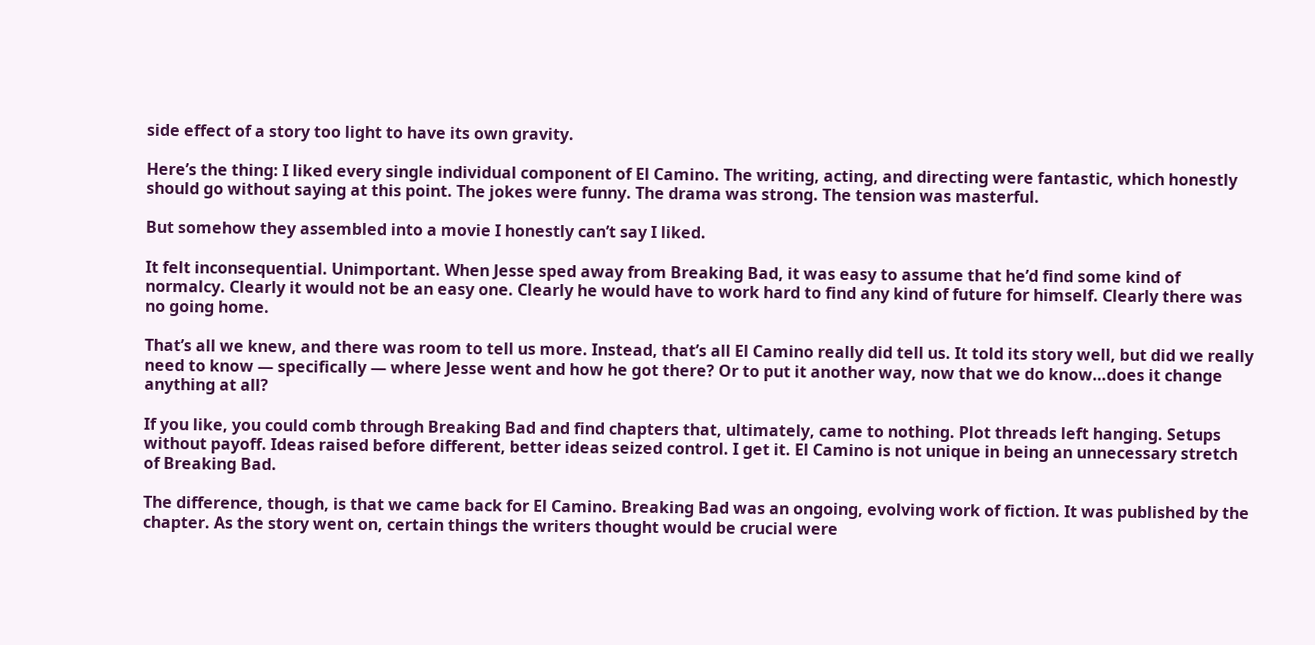side effect of a story too light to have its own gravity.

Here’s the thing: I liked every single individual component of El Camino. The writing, acting, and directing were fantastic, which honestly should go without saying at this point. The jokes were funny. The drama was strong. The tension was masterful.

But somehow they assembled into a movie I honestly can’t say I liked.

It felt inconsequential. Unimportant. When Jesse sped away from Breaking Bad, it was easy to assume that he’d find some kind of normalcy. Clearly it would not be an easy one. Clearly he would have to work hard to find any kind of future for himself. Clearly there was no going home.

That’s all we knew, and there was room to tell us more. Instead, that’s all El Camino really did tell us. It told its story well, but did we really need to know — specifically — where Jesse went and how he got there? Or to put it another way, now that we do know…does it change anything at all?

If you like, you could comb through Breaking Bad and find chapters that, ultimately, came to nothing. Plot threads left hanging. Setups without payoff. Ideas raised before different, better ideas seized control. I get it. El Camino is not unique in being an unnecessary stretch of Breaking Bad.

The difference, though, is that we came back for El Camino. Breaking Bad was an ongoing, evolving work of fiction. It was published by the chapter. As the story went on, certain things the writers thought would be crucial were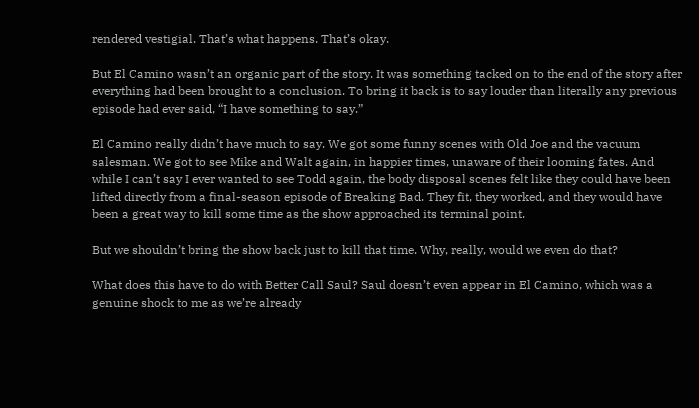rendered vestigial. That’s what happens. That’s okay.

But El Camino wasn’t an organic part of the story. It was something tacked on to the end of the story after everything had been brought to a conclusion. To bring it back is to say louder than literally any previous episode had ever said, “I have something to say.”

El Camino really didn’t have much to say. We got some funny scenes with Old Joe and the vacuum salesman. We got to see Mike and Walt again, in happier times, unaware of their looming fates. And while I can’t say I ever wanted to see Todd again, the body disposal scenes felt like they could have been lifted directly from a final-season episode of Breaking Bad. They fit, they worked, and they would have been a great way to kill some time as the show approached its terminal point.

But we shouldn’t bring the show back just to kill that time. Why, really, would we even do that?

What does this have to do with Better Call Saul? Saul doesn’t even appear in El Camino, which was a genuine shock to me as we’re already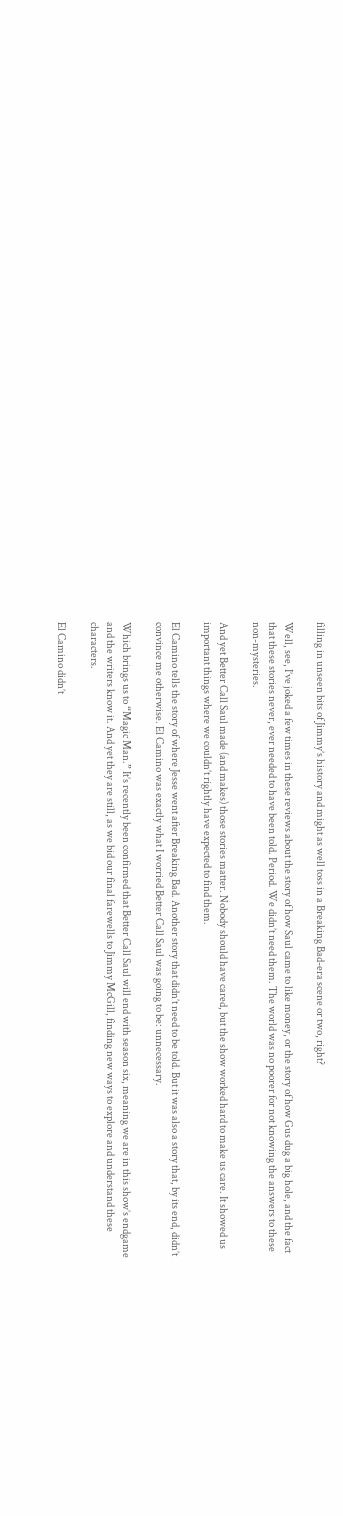filling in unseen bits of Jimmy’s history and might as well toss in a Breaking Bad-era scene or two, right?

Well, see, I’ve joked a few times in these reviews about the story of how Saul came to like money, or the story of how Gus dug a big hole, and the fact that these stories never, ever needed to have been told. Period. We didn’t need them. The world was no poorer for not knowing the answers to these non-mysteries.

And yet Better Call Saul made (and makes) those stories matter. Nobody should have cared, but the show worked hard to make us care. It showed us important things where we couldn’t rightly have expected to find them.

El Camino tells the story of where Jesse went after Breaking Bad. Another story that didn’t need to be told. But it was also a story that, by its end, didn’t convince me otherwise. El Camino was exactly what I worried Better Call Saul was going to be: unnecessary.

Which brings us to “Magic Man.” It’s recently been confirmed that Better Call Saul will end with season six, meaning we are in this show’s endgame and the writers know it. And yet they are still, as we bid our final farewells to Jimmy McGill, finding new ways to explore and understand these characters.

El Camino didn’t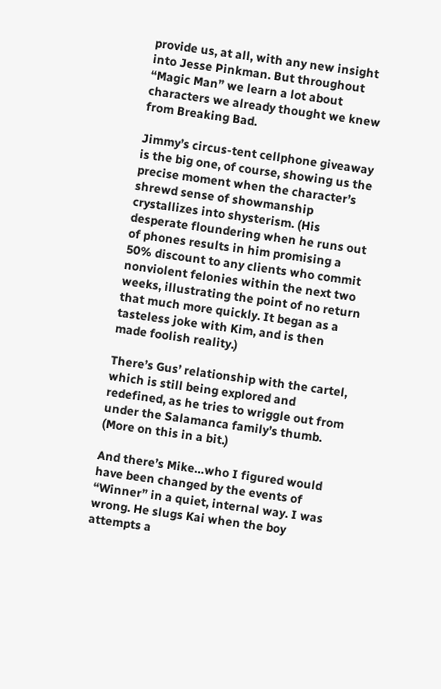provide us, at all, with any new insight into Jesse Pinkman. But throughout “Magic Man” we learn a lot about characters we already thought we knew from Breaking Bad.

Jimmy’s circus-tent cellphone giveaway is the big one, of course, showing us the precise moment when the character’s shrewd sense of showmanship crystallizes into shysterism. (His desperate floundering when he runs out of phones results in him promising a 50% discount to any clients who commit nonviolent felonies within the next two weeks, illustrating the point of no return that much more quickly. It began as a tasteless joke with Kim, and is then made foolish reality.)

There’s Gus’ relationship with the cartel, which is still being explored and redefined, as he tries to wriggle out from under the Salamanca family’s thumb. (More on this in a bit.)

And there’s Mike…who I figured would have been changed by the events of “Winner” in a quiet, internal way. I was wrong. He slugs Kai when the boy attempts a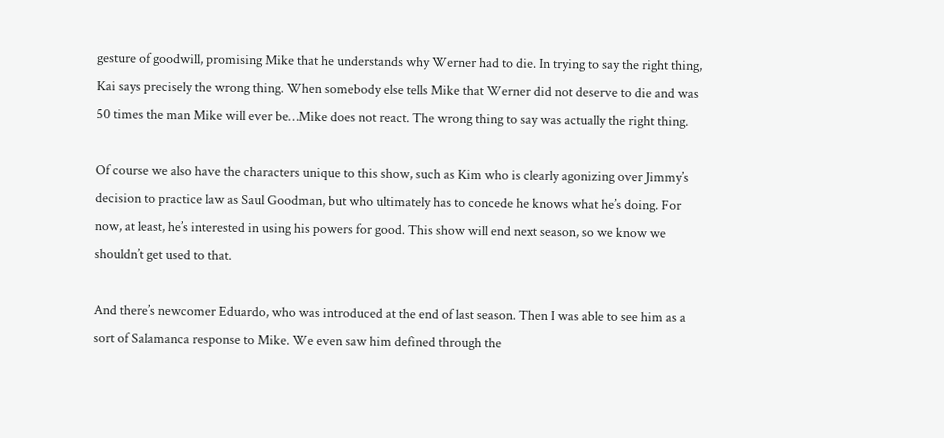gesture of goodwill, promising Mike that he understands why Werner had to die. In trying to say the right thing, Kai says precisely the wrong thing. When somebody else tells Mike that Werner did not deserve to die and was 50 times the man Mike will ever be…Mike does not react. The wrong thing to say was actually the right thing.

Of course we also have the characters unique to this show, such as Kim who is clearly agonizing over Jimmy’s decision to practice law as Saul Goodman, but who ultimately has to concede he knows what he’s doing. For now, at least, he’s interested in using his powers for good. This show will end next season, so we know we shouldn’t get used to that.

And there’s newcomer Eduardo, who was introduced at the end of last season. Then I was able to see him as a sort of Salamanca response to Mike. We even saw him defined through the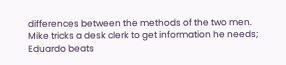differences between the methods of the two men. Mike tricks a desk clerk to get information he needs; Eduardo beats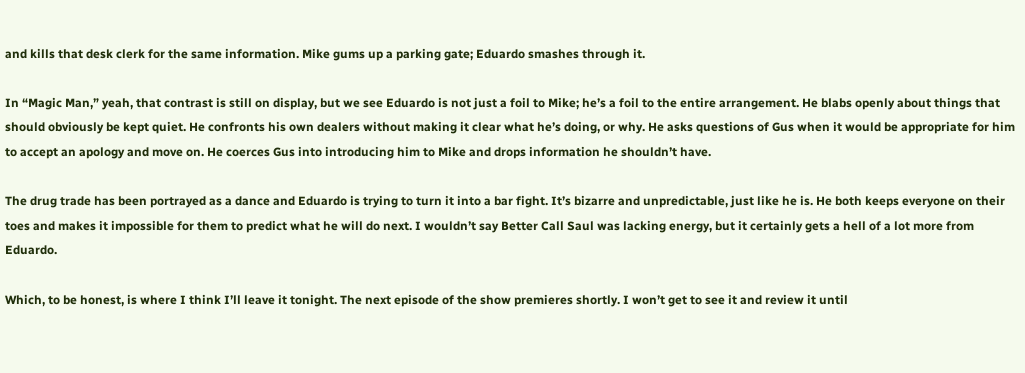and kills that desk clerk for the same information. Mike gums up a parking gate; Eduardo smashes through it.

In “Magic Man,” yeah, that contrast is still on display, but we see Eduardo is not just a foil to Mike; he’s a foil to the entire arrangement. He blabs openly about things that should obviously be kept quiet. He confronts his own dealers without making it clear what he’s doing, or why. He asks questions of Gus when it would be appropriate for him to accept an apology and move on. He coerces Gus into introducing him to Mike and drops information he shouldn’t have.

The drug trade has been portrayed as a dance and Eduardo is trying to turn it into a bar fight. It’s bizarre and unpredictable, just like he is. He both keeps everyone on their toes and makes it impossible for them to predict what he will do next. I wouldn’t say Better Call Saul was lacking energy, but it certainly gets a hell of a lot more from Eduardo.

Which, to be honest, is where I think I’ll leave it tonight. The next episode of the show premieres shortly. I won’t get to see it and review it until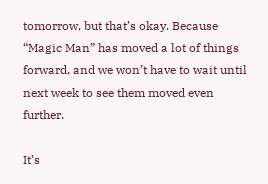tomorrow, but that’s okay. Because “Magic Man” has moved a lot of things forward, and we won’t have to wait until next week to see them moved even further.

It’s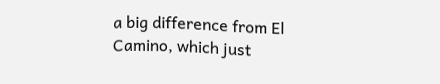a big difference from El Camino, which just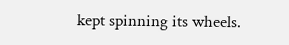kept spinning its wheels.